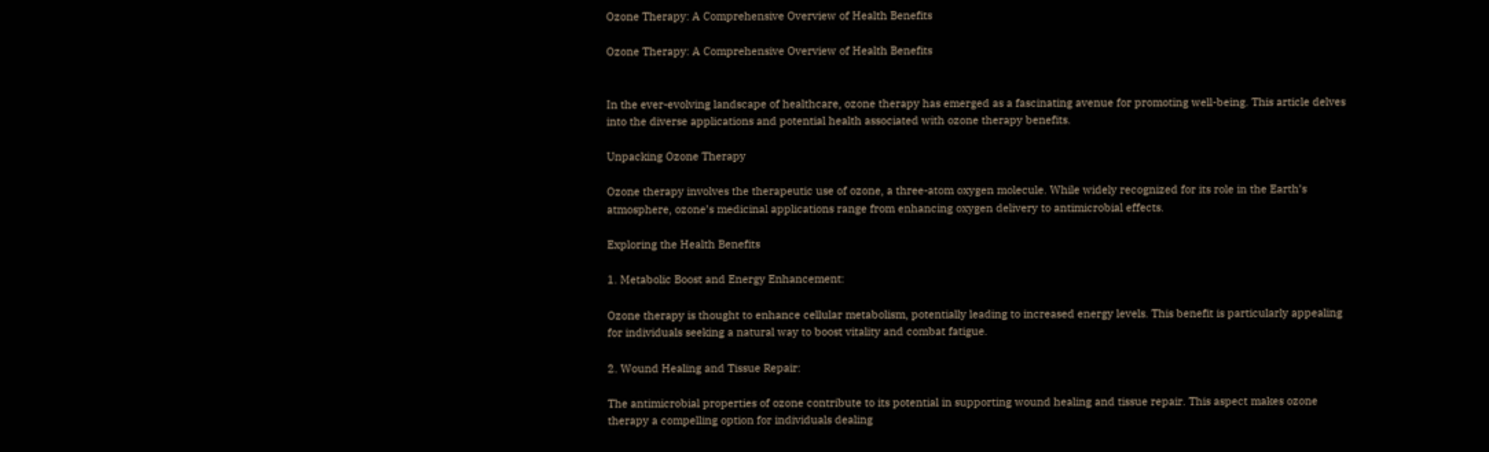Ozone Therapy: A Comprehensive Overview of Health Benefits

Ozone Therapy: A Comprehensive Overview of Health Benefits


In the ever-evolving landscape of healthcare, ozone therapy has emerged as a fascinating avenue for promoting well-being. This article delves into the diverse applications and potential health associated with ozone therapy benefits.

Unpacking Ozone Therapy

Ozone therapy involves the therapeutic use of ozone, a three-atom oxygen molecule. While widely recognized for its role in the Earth’s atmosphere, ozone’s medicinal applications range from enhancing oxygen delivery to antimicrobial effects.

Exploring the Health Benefits

1. Metabolic Boost and Energy Enhancement:

Ozone therapy is thought to enhance cellular metabolism, potentially leading to increased energy levels. This benefit is particularly appealing for individuals seeking a natural way to boost vitality and combat fatigue.

2. Wound Healing and Tissue Repair:

The antimicrobial properties of ozone contribute to its potential in supporting wound healing and tissue repair. This aspect makes ozone therapy a compelling option for individuals dealing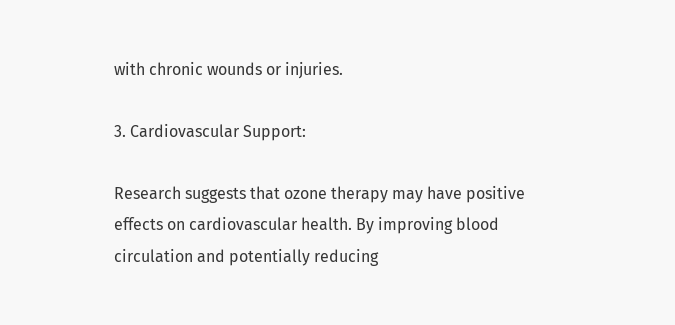with chronic wounds or injuries.

3. Cardiovascular Support:

Research suggests that ozone therapy may have positive effects on cardiovascular health. By improving blood circulation and potentially reducing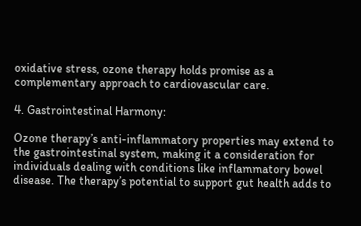oxidative stress, ozone therapy holds promise as a complementary approach to cardiovascular care.

4. Gastrointestinal Harmony:

Ozone therapy’s anti-inflammatory properties may extend to the gastrointestinal system, making it a consideration for individuals dealing with conditions like inflammatory bowel disease. The therapy’s potential to support gut health adds to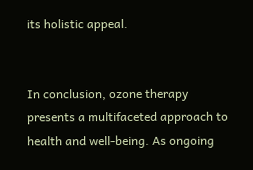its holistic appeal.


In conclusion, ozone therapy presents a multifaceted approach to health and well-being. As ongoing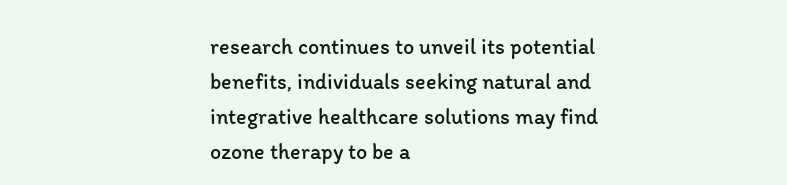research continues to unveil its potential benefits, individuals seeking natural and integrative healthcare solutions may find ozone therapy to be a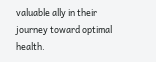valuable ally in their journey toward optimal health.